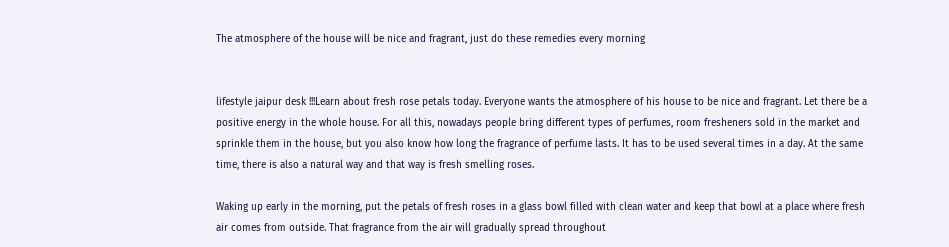The atmosphere of the house will be nice and fragrant, just do these remedies every morning


lifestyle jaipur desk !!!Learn about fresh rose petals today. Everyone wants the atmosphere of his house to be nice and fragrant. Let there be a positive energy in the whole house. For all this, nowadays people bring different types of perfumes, room fresheners sold in the market and sprinkle them in the house, but you also know how long the fragrance of perfume lasts. It has to be used several times in a day. At the same time, there is also a natural way and that way is fresh smelling roses.

Waking up early in the morning, put the petals of fresh roses in a glass bowl filled with clean water and keep that bowl at a place where fresh air comes from outside. That fragrance from the air will gradually spread throughout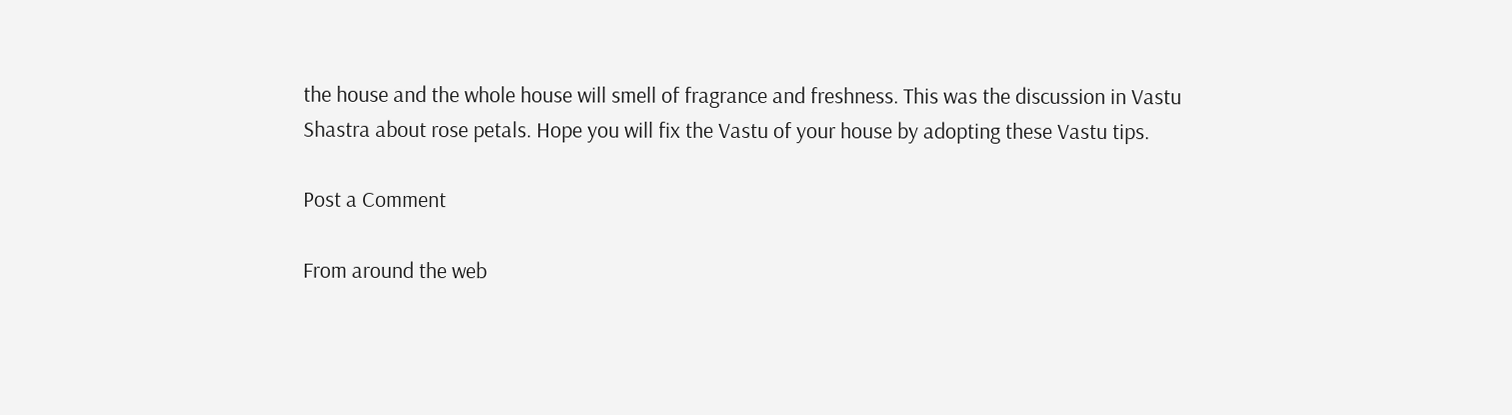the house and the whole house will smell of fragrance and freshness. This was the discussion in Vastu Shastra about rose petals. Hope you will fix the Vastu of your house by adopting these Vastu tips.

Post a Comment

From around the web